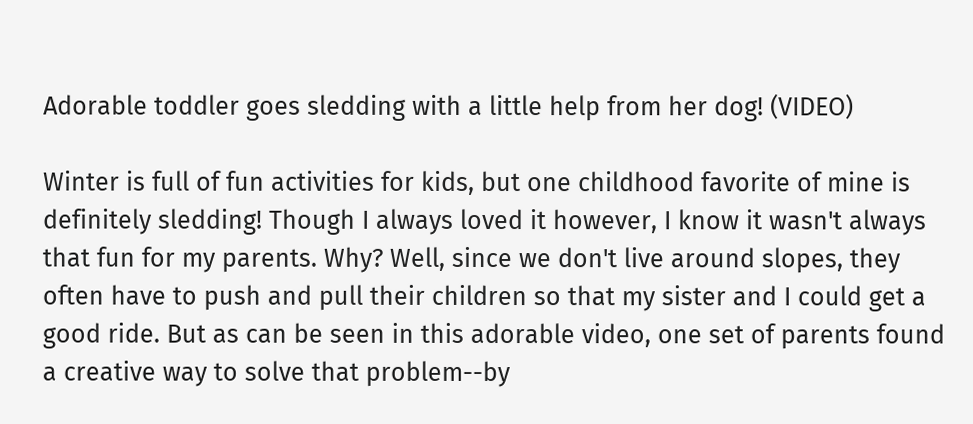Adorable toddler goes sledding with a little help from her dog! (VIDEO)

Winter is full of fun activities for kids, but one childhood favorite of mine is definitely sledding! Though I always loved it however, I know it wasn't always that fun for my parents. Why? Well, since we don't live around slopes, they often have to push and pull their children so that my sister and I could get a good ride. But as can be seen in this adorable video, one set of parents found a creative way to solve that problem--by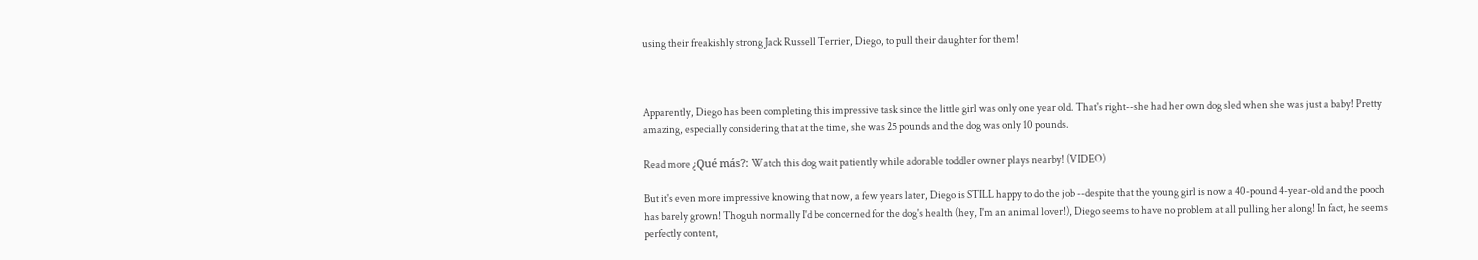using their freakishly strong Jack Russell Terrier, Diego, to pull their daughter for them!



Apparently, Diego has been completing this impressive task since the little girl was only one year old. That's right--she had her own dog sled when she was just a baby! Pretty amazing, especially considering that at the time, she was 25 pounds and the dog was only 10 pounds.

Read more ¿Qué más?: Watch this dog wait patiently while adorable toddler owner plays nearby! (VIDEO)

But it's even more impressive knowing that now, a few years later, Diego is STILL happy to do the job --despite that the young girl is now a 40-pound 4-year-old and the pooch has barely grown! Thoguh normally I'd be concerned for the dog's health (hey, I'm an animal lover!), Diego seems to have no problem at all pulling her along! In fact, he seems perfectly content,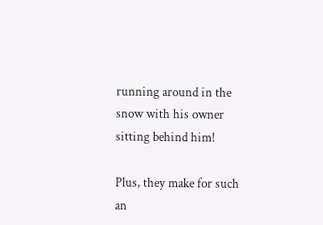running around in the snow with his owner sitting behind him!

Plus, they make for such an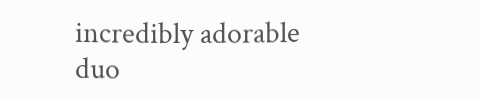incredibly adorable duo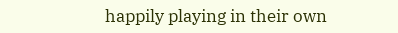happily playing in their own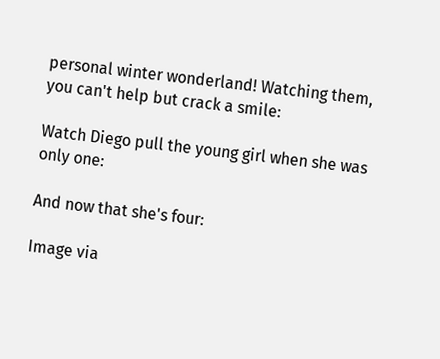personal winter wonderland! Watching them, you can't help but crack a smile:

Watch Diego pull the young girl when she was only one:

And now that she's four:

Image via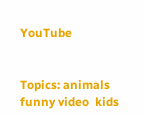YouTube


Topics: animals  funny video  kids